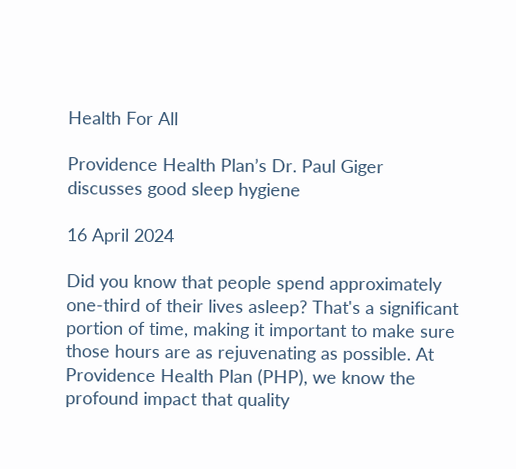Health For All

Providence Health Plan’s Dr. Paul Giger discusses good sleep hygiene

16 April 2024

Did you know that people spend approximately one-third of their lives asleep? That's a significant portion of time, making it important to make sure those hours are as rejuvenating as possible. At Providence Health Plan (PHP), we know the profound impact that quality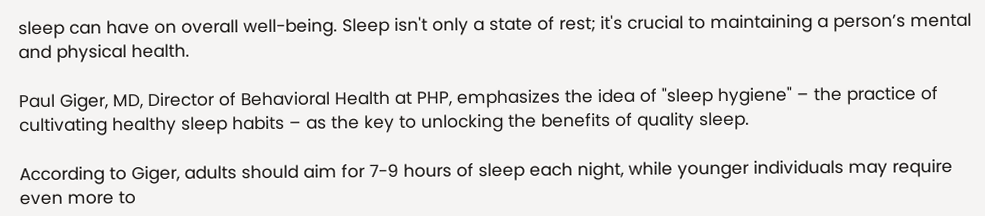sleep can have on overall well-being. Sleep isn't only a state of rest; it's crucial to maintaining a person’s mental and physical health.

Paul Giger, MD, Director of Behavioral Health at PHP, emphasizes the idea of "sleep hygiene" – the practice of cultivating healthy sleep habits – as the key to unlocking the benefits of quality sleep.

According to Giger, adults should aim for 7-9 hours of sleep each night, while younger individuals may require even more to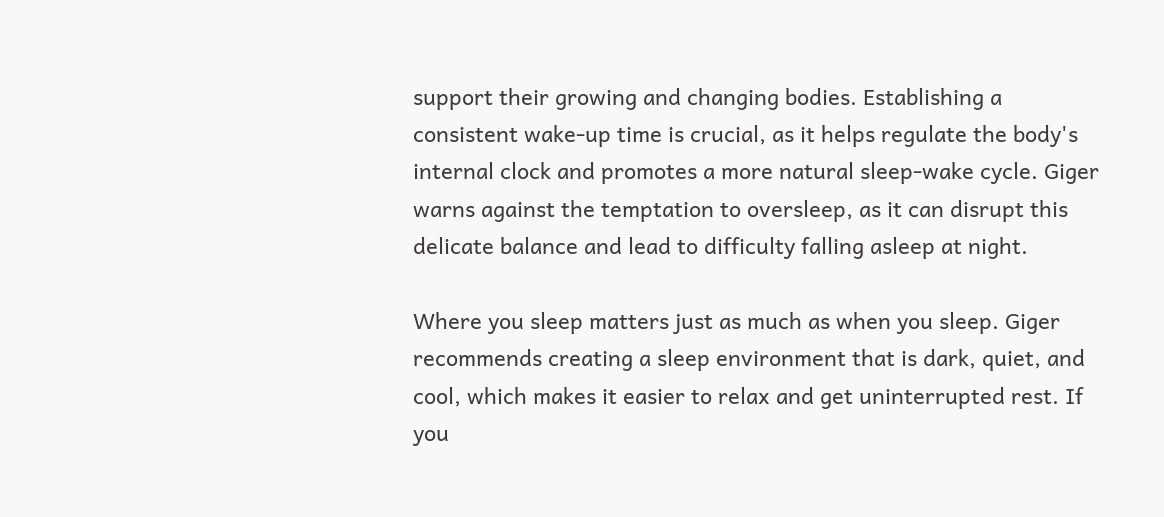support their growing and changing bodies. Establishing a consistent wake-up time is crucial, as it helps regulate the body's internal clock and promotes a more natural sleep-wake cycle. Giger warns against the temptation to oversleep, as it can disrupt this delicate balance and lead to difficulty falling asleep at night.

Where you sleep matters just as much as when you sleep. Giger recommends creating a sleep environment that is dark, quiet, and cool, which makes it easier to relax and get uninterrupted rest. If you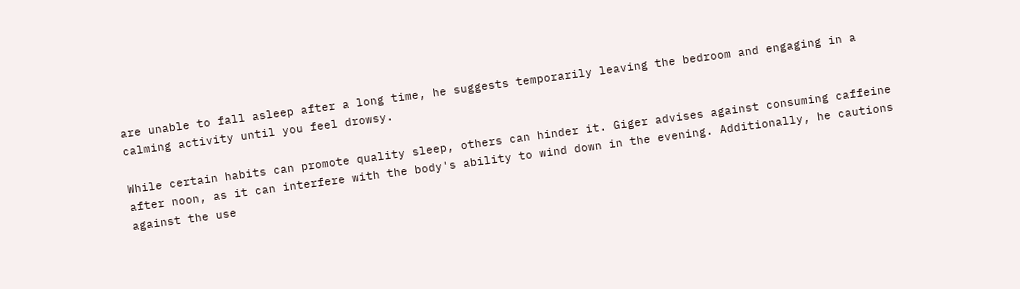are unable to fall asleep after a long time, he suggests temporarily leaving the bedroom and engaging in a calming activity until you feel drowsy.

While certain habits can promote quality sleep, others can hinder it. Giger advises against consuming caffeine after noon, as it can interfere with the body's ability to wind down in the evening. Additionally, he cautions against the use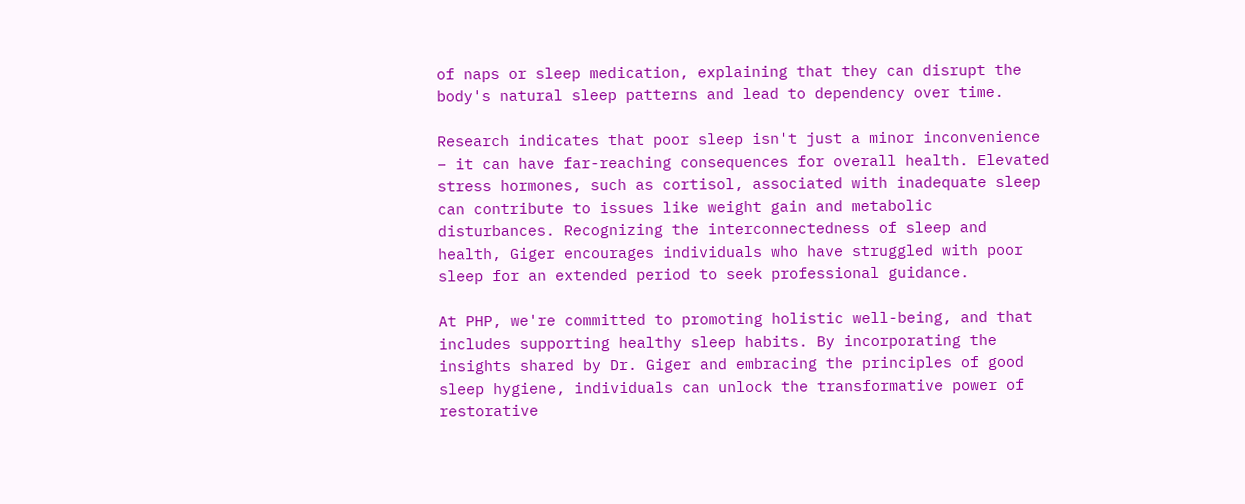of naps or sleep medication, explaining that they can disrupt the body's natural sleep patterns and lead to dependency over time.

Research indicates that poor sleep isn't just a minor inconvenience – it can have far-reaching consequences for overall health. Elevated stress hormones, such as cortisol, associated with inadequate sleep can contribute to issues like weight gain and metabolic disturbances. Recognizing the interconnectedness of sleep and health, Giger encourages individuals who have struggled with poor sleep for an extended period to seek professional guidance.

At PHP, we're committed to promoting holistic well-being, and that includes supporting healthy sleep habits. By incorporating the insights shared by Dr. Giger and embracing the principles of good sleep hygiene, individuals can unlock the transformative power of restorative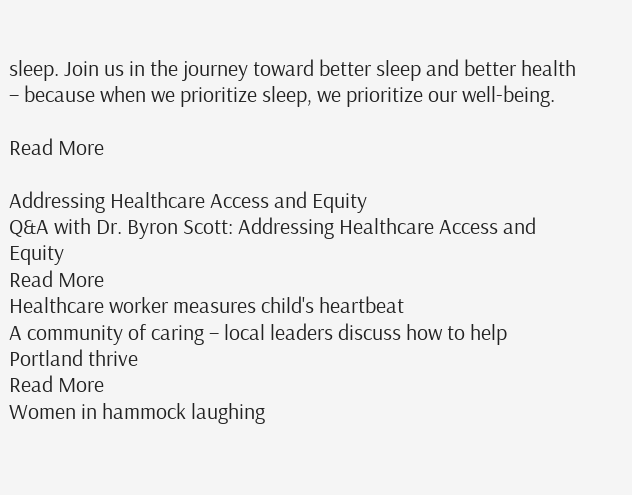sleep. Join us in the journey toward better sleep and better health – because when we prioritize sleep, we prioritize our well-being.

Read More

Addressing Healthcare Access and Equity
Q&A with Dr. Byron Scott: Addressing Healthcare Access and Equity
Read More
Healthcare worker measures child's heartbeat
A community of caring – local leaders discuss how to help Portland thrive
Read More
Women in hammock laughing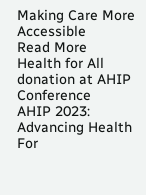Making Care More Accessible
Read More
Health for All donation at AHIP Conference
AHIP 2023: Advancing Health For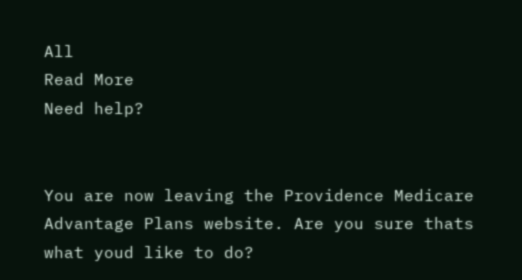All
Read More
Need help?


You are now leaving the Providence Medicare Advantage Plans website. Are you sure thats what youd like to do?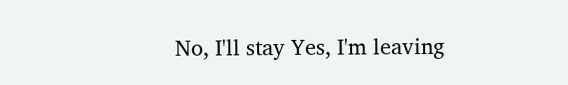No, I'll stay Yes, I'm leaving